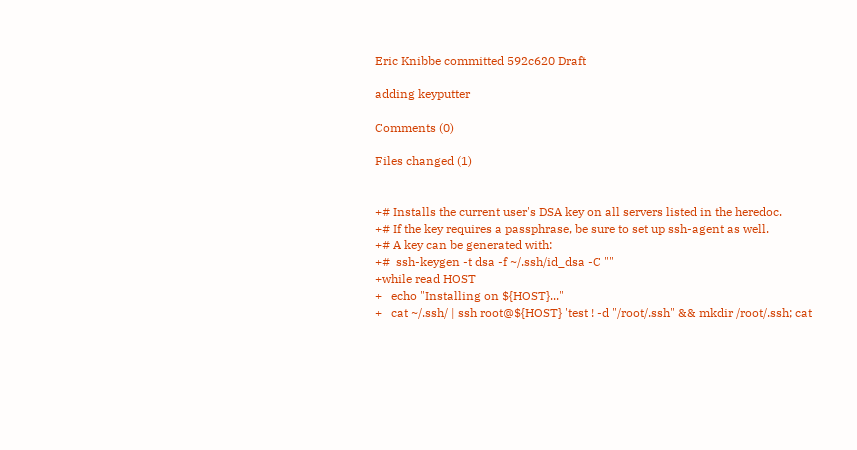Eric Knibbe committed 592c620 Draft

adding keyputter

Comments (0)

Files changed (1)


+# Installs the current user's DSA key on all servers listed in the heredoc.
+# If the key requires a passphrase, be sure to set up ssh-agent as well.
+# A key can be generated with:
+#  ssh-keygen -t dsa -f ~/.ssh/id_dsa -C ""
+while read HOST
+   echo "Installing on ${HOST}..."
+   cat ~/.ssh/ | ssh root@${HOST} 'test ! -d "/root/.ssh" && mkdir /root/.ssh; cat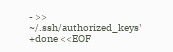- >> ~/.ssh/authorized_keys'
+done <<EOF